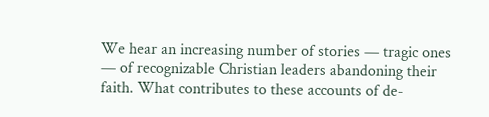We hear an increasing number of stories — tragic ones — of recognizable Christian leaders abandoning their faith. What contributes to these accounts of de-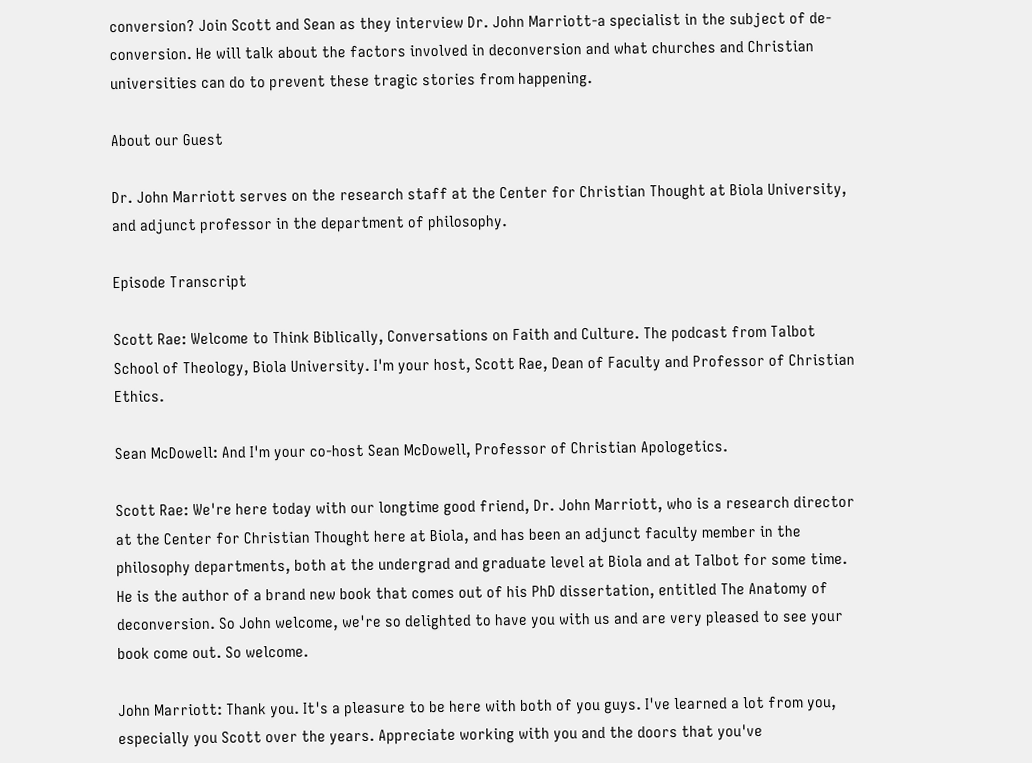conversion? Join Scott and Sean as they interview Dr. John Marriott-a specialist in the subject of de-conversion. He will talk about the factors involved in deconversion and what churches and Christian universities can do to prevent these tragic stories from happening.

About our Guest

Dr. John Marriott serves on the research staff at the Center for Christian Thought at Biola University, and adjunct professor in the department of philosophy.

Episode Transcript

Scott Rae: Welcome to Think Biblically, Conversations on Faith and Culture. The podcast from Talbot School of Theology, Biola University. I'm your host, Scott Rae, Dean of Faculty and Professor of Christian Ethics.

Sean McDowell: And I'm your co-host Sean McDowell, Professor of Christian Apologetics.

Scott Rae: We're here today with our longtime good friend, Dr. John Marriott, who is a research director at the Center for Christian Thought here at Biola, and has been an adjunct faculty member in the philosophy departments, both at the undergrad and graduate level at Biola and at Talbot for some time. He is the author of a brand new book that comes out of his PhD dissertation, entitled The Anatomy of deconversion. So John welcome, we're so delighted to have you with us and are very pleased to see your book come out. So welcome.

John Marriott: Thank you. It's a pleasure to be here with both of you guys. I've learned a lot from you, especially you Scott over the years. Appreciate working with you and the doors that you've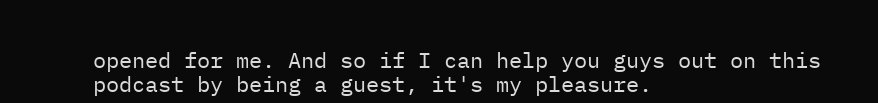opened for me. And so if I can help you guys out on this podcast by being a guest, it's my pleasure.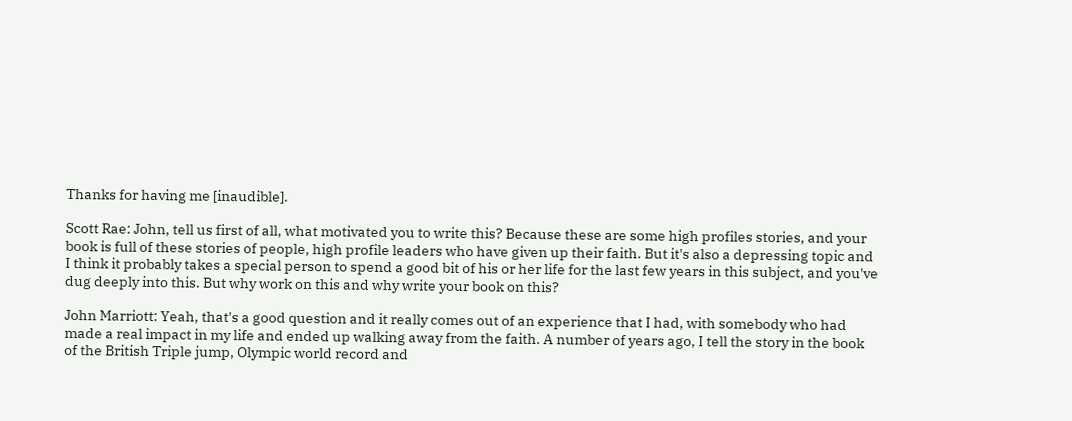Thanks for having me [inaudible].

Scott Rae: John, tell us first of all, what motivated you to write this? Because these are some high profiles stories, and your book is full of these stories of people, high profile leaders who have given up their faith. But it's also a depressing topic and I think it probably takes a special person to spend a good bit of his or her life for the last few years in this subject, and you've dug deeply into this. But why work on this and why write your book on this?

John Marriott: Yeah, that's a good question and it really comes out of an experience that I had, with somebody who had made a real impact in my life and ended up walking away from the faith. A number of years ago, I tell the story in the book of the British Triple jump, Olympic world record and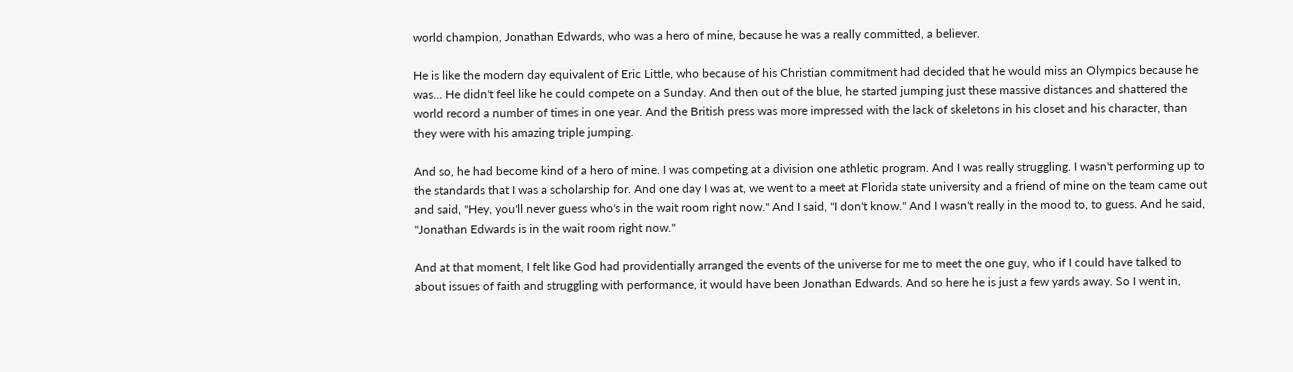world champion, Jonathan Edwards, who was a hero of mine, because he was a really committed, a believer.

He is like the modern day equivalent of Eric Little, who because of his Christian commitment had decided that he would miss an Olympics because he was... He didn't feel like he could compete on a Sunday. And then out of the blue, he started jumping just these massive distances and shattered the world record a number of times in one year. And the British press was more impressed with the lack of skeletons in his closet and his character, than they were with his amazing triple jumping.

And so, he had become kind of a hero of mine. I was competing at a division one athletic program. And I was really struggling. I wasn't performing up to the standards that I was a scholarship for. And one day I was at, we went to a meet at Florida state university and a friend of mine on the team came out and said, "Hey, you'll never guess who's in the wait room right now." And I said, "I don't know." And I wasn't really in the mood to, to guess. And he said, "Jonathan Edwards is in the wait room right now."

And at that moment, I felt like God had providentially arranged the events of the universe for me to meet the one guy, who if I could have talked to about issues of faith and struggling with performance, it would have been Jonathan Edwards. And so here he is just a few yards away. So I went in,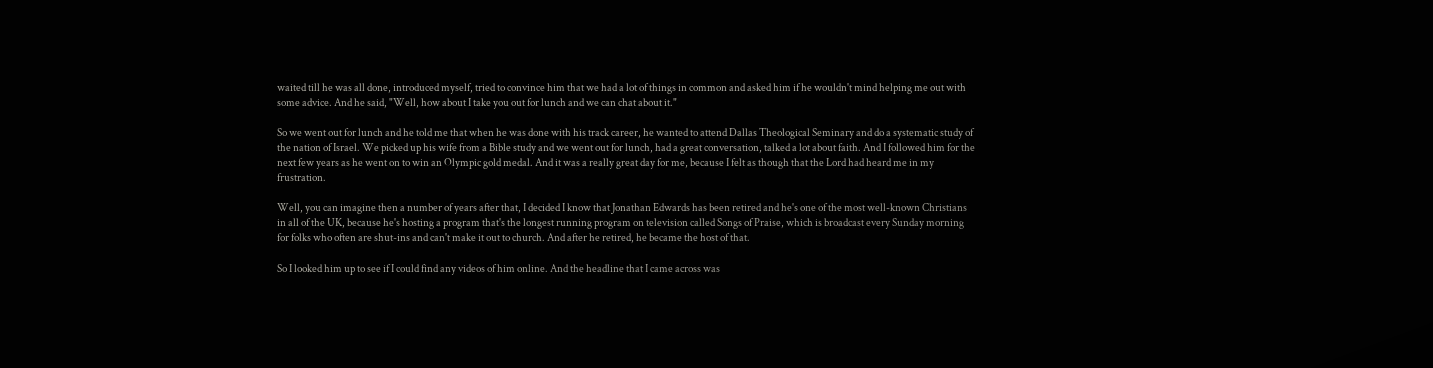waited till he was all done, introduced myself, tried to convince him that we had a lot of things in common and asked him if he wouldn't mind helping me out with some advice. And he said, "Well, how about I take you out for lunch and we can chat about it."

So we went out for lunch and he told me that when he was done with his track career, he wanted to attend Dallas Theological Seminary and do a systematic study of the nation of Israel. We picked up his wife from a Bible study and we went out for lunch, had a great conversation, talked a lot about faith. And I followed him for the next few years as he went on to win an Olympic gold medal. And it was a really great day for me, because I felt as though that the Lord had heard me in my frustration.

Well, you can imagine then a number of years after that, I decided I know that Jonathan Edwards has been retired and he's one of the most well-known Christians in all of the UK, because he's hosting a program that's the longest running program on television called Songs of Praise, which is broadcast every Sunday morning for folks who often are shut-ins and can't make it out to church. And after he retired, he became the host of that.

So I looked him up to see if I could find any videos of him online. And the headline that I came across was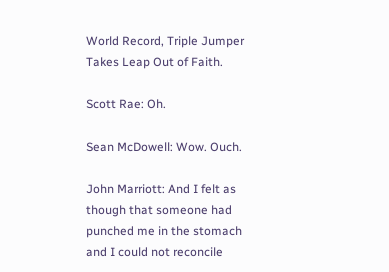World Record, Triple Jumper Takes Leap Out of Faith.

Scott Rae: Oh.

Sean McDowell: Wow. Ouch.

John Marriott: And I felt as though that someone had punched me in the stomach and I could not reconcile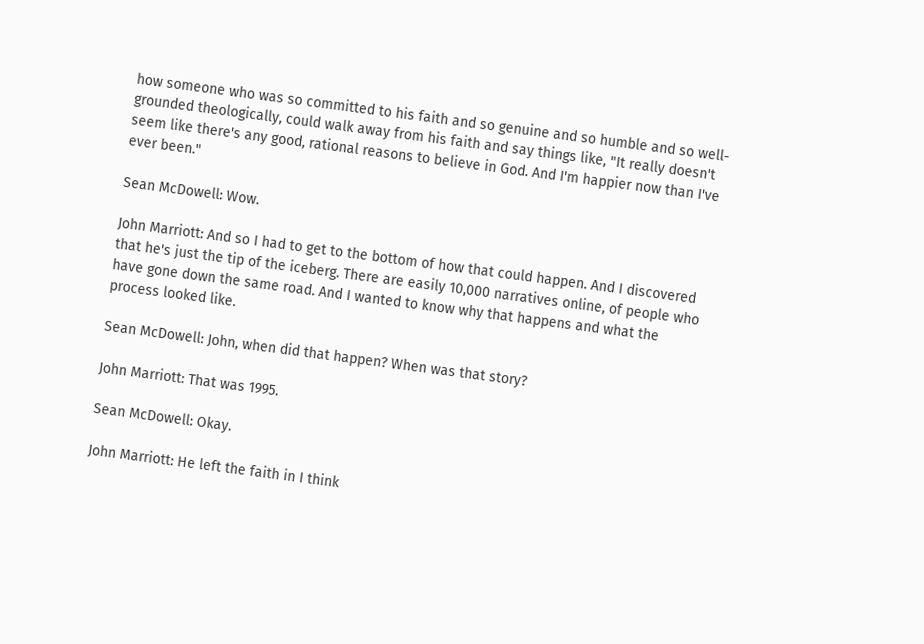how someone who was so committed to his faith and so genuine and so humble and so well-grounded theologically, could walk away from his faith and say things like, "It really doesn't seem like there's any good, rational reasons to believe in God. And I'm happier now than I've ever been."

Sean McDowell: Wow.

John Marriott: And so I had to get to the bottom of how that could happen. And I discovered that he's just the tip of the iceberg. There are easily 10,000 narratives online, of people who have gone down the same road. And I wanted to know why that happens and what the process looked like.

Sean McDowell: John, when did that happen? When was that story?

John Marriott: That was 1995.

Sean McDowell: Okay.

John Marriott: He left the faith in I think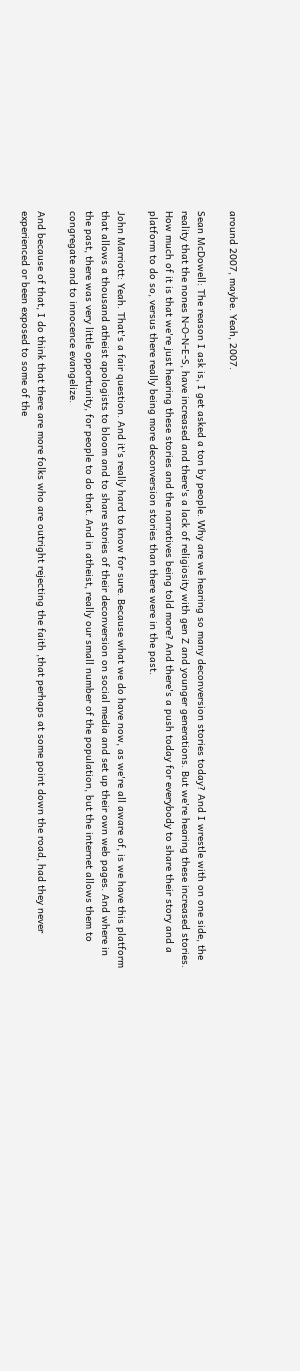around 2007, maybe. Yeah, 2007.

Sean McDowell: The reason I ask is, I get asked a ton by people. Why are we hearing so many deconversion stories today? And I wrestle with on one side, the reality that the nones N-O-N-E-S, have increased and there's a lack of religiosity with gen Z and younger generations. But we're hearing these increased stories. How much of it is that we're just hearing these stories and the narratives being told more? And there's a push today for everybody to share their story and a platform to do so, versus there really being more deconversion stories than there were in the past.

John Marriott: Yeah. That's a fair question. And it's really hard to know for sure. Because what we do have now, as we're all aware of, is we have this platform that allows a thousand atheist apologists to bloom and to share stories of their deconversion on social media and set up their own web pages. And where in the past, there was very little opportunity, for people to do that. And in atheist, really our small number of the population, but the internet allows them to congregate and to innocence evangelize.

And because of that, I do think that there are more folks who are outright rejecting the faith ,that perhaps at some point down the road, had they never experienced or been exposed to some of the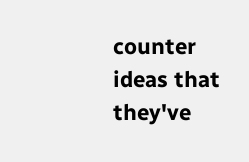counter ideas that they've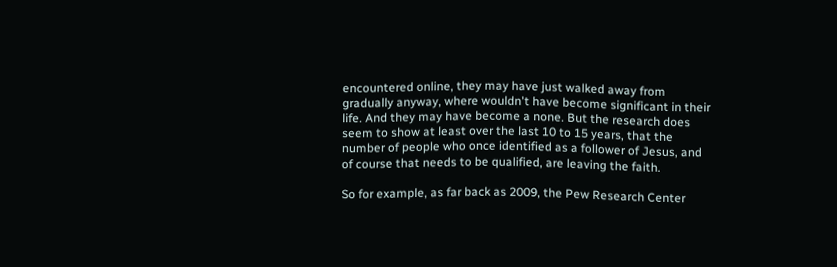encountered online, they may have just walked away from gradually anyway, where wouldn't have become significant in their life. And they may have become a none. But the research does seem to show at least over the last 10 to 15 years, that the number of people who once identified as a follower of Jesus, and of course that needs to be qualified, are leaving the faith.

So for example, as far back as 2009, the Pew Research Center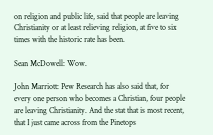on religion and public life, said that people are leaving Christianity or at least relieving religion, at five to six times with the historic rate has been.

Sean McDowell: Wow.

John Marriott: Pew Research has also said that, for every one person who becomes a Christian, four people are leaving Christianity. And the stat that is most recent, that I just came across from the Pinetops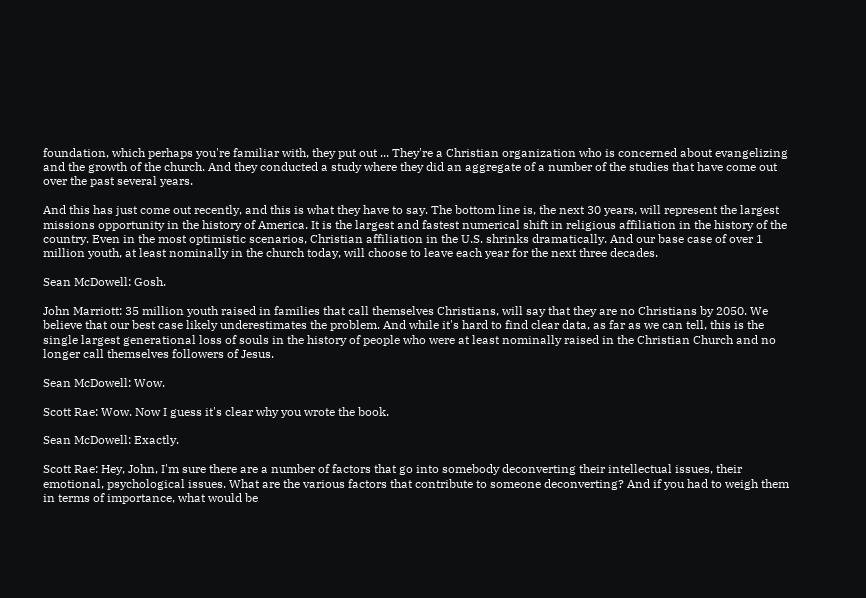foundation, which perhaps you're familiar with, they put out ... They're a Christian organization who is concerned about evangelizing and the growth of the church. And they conducted a study where they did an aggregate of a number of the studies that have come out over the past several years.

And this has just come out recently, and this is what they have to say. The bottom line is, the next 30 years, will represent the largest missions opportunity in the history of America. It is the largest and fastest numerical shift in religious affiliation in the history of the country. Even in the most optimistic scenarios, Christian affiliation in the U.S. shrinks dramatically. And our base case of over 1 million youth, at least nominally in the church today, will choose to leave each year for the next three decades.

Sean McDowell: Gosh.

John Marriott: 35 million youth raised in families that call themselves Christians, will say that they are no Christians by 2050. We believe that our best case likely underestimates the problem. And while it's hard to find clear data, as far as we can tell, this is the single largest generational loss of souls in the history of people who were at least nominally raised in the Christian Church and no longer call themselves followers of Jesus.

Sean McDowell: Wow.

Scott Rae: Wow. Now I guess it's clear why you wrote the book.

Sean McDowell: Exactly.

Scott Rae: Hey, John, I'm sure there are a number of factors that go into somebody deconverting their intellectual issues, their emotional, psychological issues. What are the various factors that contribute to someone deconverting? And if you had to weigh them in terms of importance, what would be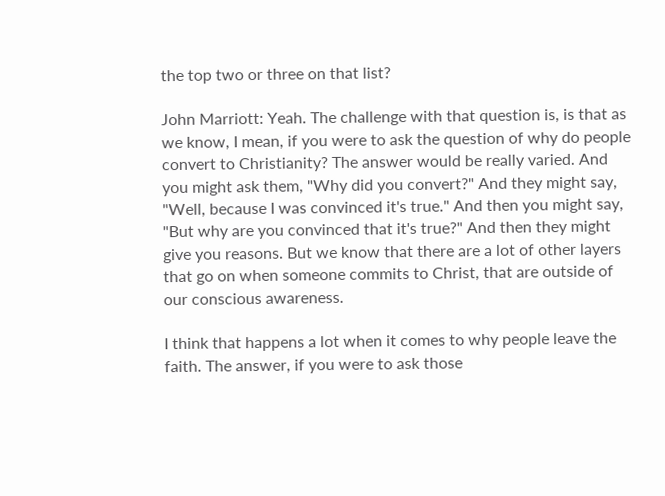the top two or three on that list?

John Marriott: Yeah. The challenge with that question is, is that as we know, I mean, if you were to ask the question of why do people convert to Christianity? The answer would be really varied. And you might ask them, "Why did you convert?" And they might say, "Well, because I was convinced it's true." And then you might say, "But why are you convinced that it's true?" And then they might give you reasons. But we know that there are a lot of other layers that go on when someone commits to Christ, that are outside of our conscious awareness.

I think that happens a lot when it comes to why people leave the faith. The answer, if you were to ask those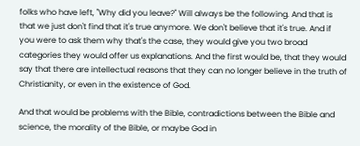folks who have left, "Why did you leave?" Will always be the following. And that is that we just don't find that it's true anymore. We don't believe that it's true. And if you were to ask them why that's the case, they would give you two broad categories they would offer us explanations. And the first would be, that they would say that there are intellectual reasons that they can no longer believe in the truth of Christianity, or even in the existence of God.

And that would be problems with the Bible, contradictions between the Bible and science, the morality of the Bible, or maybe God in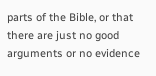parts of the Bible, or that there are just no good arguments or no evidence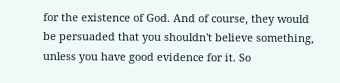for the existence of God. And of course, they would be persuaded that you shouldn't believe something, unless you have good evidence for it. So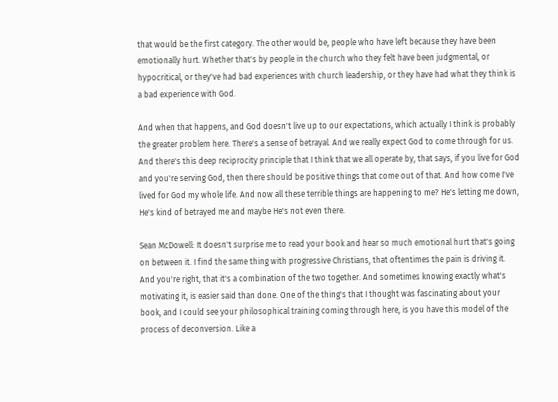that would be the first category. The other would be, people who have left because they have been emotionally hurt. Whether that's by people in the church who they felt have been judgmental, or hypocritical, or they've had bad experiences with church leadership, or they have had what they think is a bad experience with God.

And when that happens, and God doesn't live up to our expectations, which actually I think is probably the greater problem here. There's a sense of betrayal. And we really expect God to come through for us. And there's this deep reciprocity principle that I think that we all operate by, that says, if you live for God and you're serving God, then there should be positive things that come out of that. And how come I've lived for God my whole life. And now all these terrible things are happening to me? He's letting me down, He's kind of betrayed me and maybe He's not even there.

Sean McDowell: It doesn't surprise me to read your book and hear so much emotional hurt that's going on between it. I find the same thing with progressive Christians, that oftentimes the pain is driving it. And you're right, that it's a combination of the two together. And sometimes knowing exactly what's motivating it, is easier said than done. One of the thing's that I thought was fascinating about your book, and I could see your philosophical training coming through here, is you have this model of the process of deconversion. Like a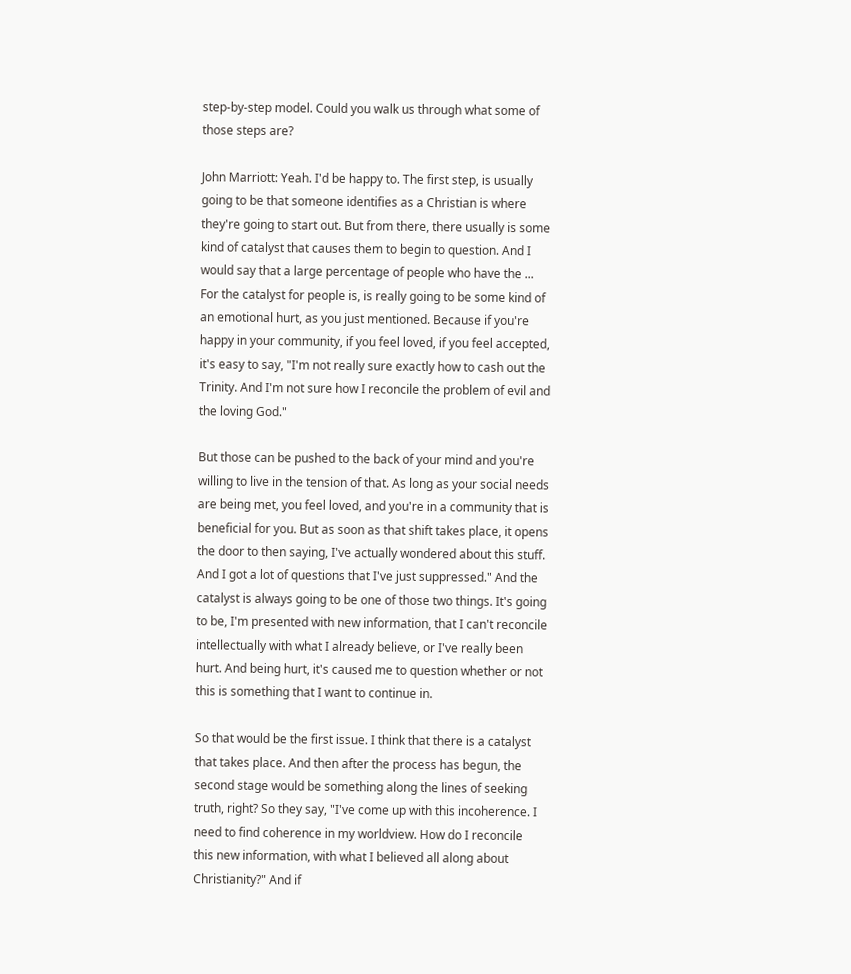step-by-step model. Could you walk us through what some of those steps are?

John Marriott: Yeah. I'd be happy to. The first step, is usually going to be that someone identifies as a Christian is where they're going to start out. But from there, there usually is some kind of catalyst that causes them to begin to question. And I would say that a large percentage of people who have the ... For the catalyst for people is, is really going to be some kind of an emotional hurt, as you just mentioned. Because if you're happy in your community, if you feel loved, if you feel accepted, it's easy to say, "I'm not really sure exactly how to cash out the Trinity. And I'm not sure how I reconcile the problem of evil and the loving God."

But those can be pushed to the back of your mind and you're willing to live in the tension of that. As long as your social needs are being met, you feel loved, and you're in a community that is beneficial for you. But as soon as that shift takes place, it opens the door to then saying, I've actually wondered about this stuff. And I got a lot of questions that I've just suppressed." And the catalyst is always going to be one of those two things. It's going to be, I'm presented with new information, that I can't reconcile intellectually with what I already believe, or I've really been hurt. And being hurt, it's caused me to question whether or not this is something that I want to continue in.

So that would be the first issue. I think that there is a catalyst that takes place. And then after the process has begun, the second stage would be something along the lines of seeking truth, right? So they say, "I've come up with this incoherence. I need to find coherence in my worldview. How do I reconcile this new information, with what I believed all along about Christianity?" And if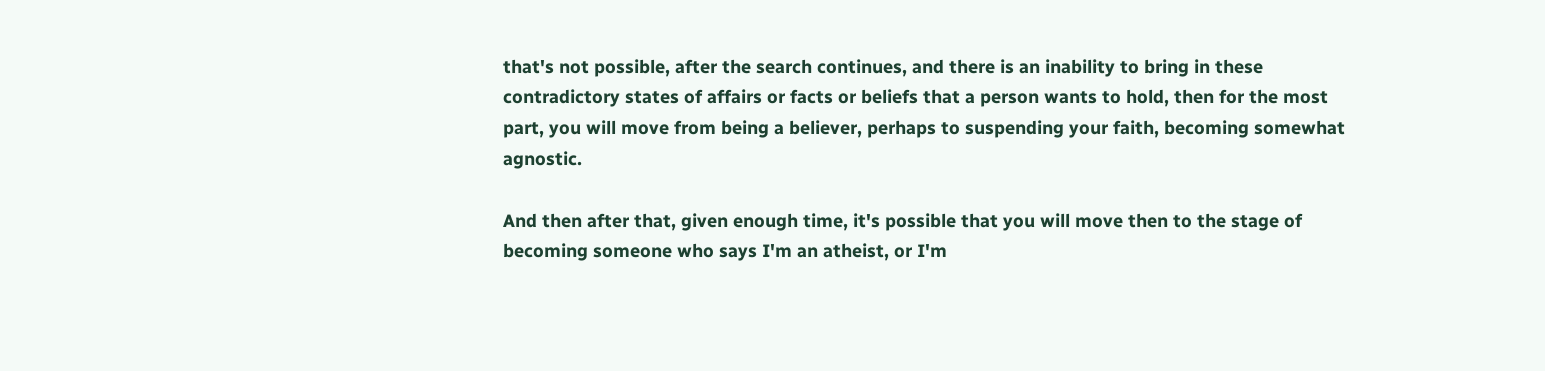that's not possible, after the search continues, and there is an inability to bring in these contradictory states of affairs or facts or beliefs that a person wants to hold, then for the most part, you will move from being a believer, perhaps to suspending your faith, becoming somewhat agnostic.

And then after that, given enough time, it's possible that you will move then to the stage of becoming someone who says I'm an atheist, or I'm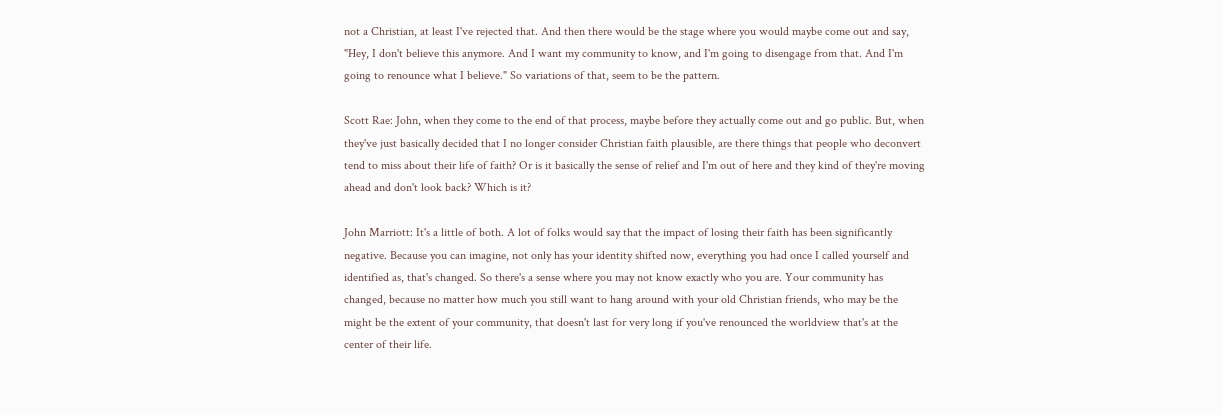not a Christian, at least I've rejected that. And then there would be the stage where you would maybe come out and say, "Hey, I don't believe this anymore. And I want my community to know, and I'm going to disengage from that. And I'm going to renounce what I believe." So variations of that, seem to be the pattern.

Scott Rae: John, when they come to the end of that process, maybe before they actually come out and go public. But, when they've just basically decided that I no longer consider Christian faith plausible, are there things that people who deconvert tend to miss about their life of faith? Or is it basically the sense of relief and I'm out of here and they kind of they're moving ahead and don't look back? Which is it?

John Marriott: It's a little of both. A lot of folks would say that the impact of losing their faith has been significantly negative. Because you can imagine, not only has your identity shifted now, everything you had once I called yourself and identified as, that's changed. So there's a sense where you may not know exactly who you are. Your community has changed, because no matter how much you still want to hang around with your old Christian friends, who may be the might be the extent of your community, that doesn't last for very long if you've renounced the worldview that's at the center of their life.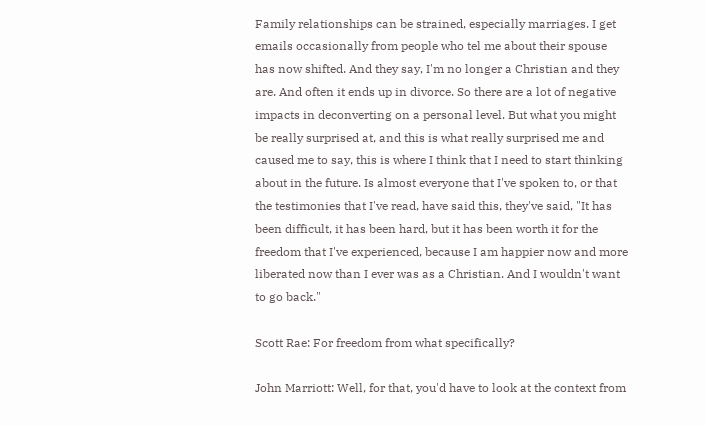Family relationships can be strained, especially marriages. I get emails occasionally from people who tel me about their spouse has now shifted. And they say, I'm no longer a Christian and they are. And often it ends up in divorce. So there are a lot of negative impacts in deconverting on a personal level. But what you might be really surprised at, and this is what really surprised me and caused me to say, this is where I think that I need to start thinking about in the future. Is almost everyone that I've spoken to, or that the testimonies that I've read, have said this, they've said, "It has been difficult, it has been hard, but it has been worth it for the freedom that I've experienced, because I am happier now and more liberated now than I ever was as a Christian. And I wouldn't want to go back."

Scott Rae: For freedom from what specifically?

John Marriott: Well, for that, you'd have to look at the context from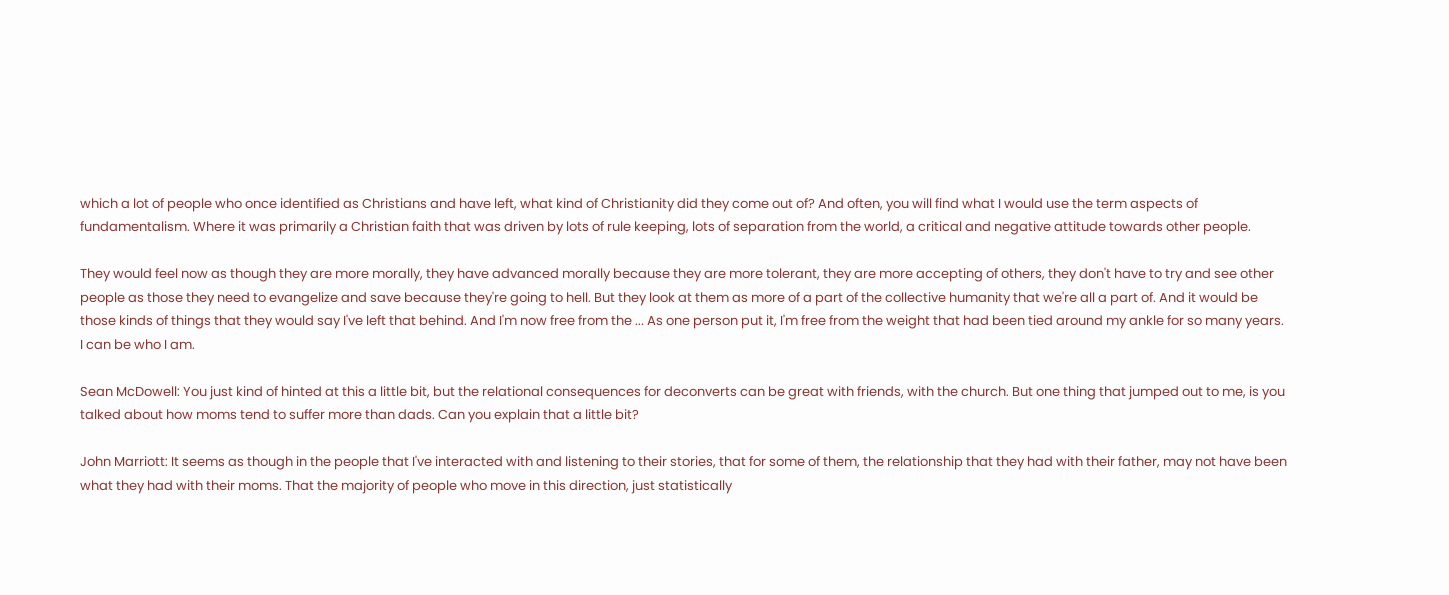which a lot of people who once identified as Christians and have left, what kind of Christianity did they come out of? And often, you will find what I would use the term aspects of fundamentalism. Where it was primarily a Christian faith that was driven by lots of rule keeping, lots of separation from the world, a critical and negative attitude towards other people.

They would feel now as though they are more morally, they have advanced morally because they are more tolerant, they are more accepting of others, they don't have to try and see other people as those they need to evangelize and save because they're going to hell. But they look at them as more of a part of the collective humanity that we're all a part of. And it would be those kinds of things that they would say I've left that behind. And I'm now free from the ... As one person put it, I'm free from the weight that had been tied around my ankle for so many years. I can be who I am.

Sean McDowell: You just kind of hinted at this a little bit, but the relational consequences for deconverts can be great with friends, with the church. But one thing that jumped out to me, is you talked about how moms tend to suffer more than dads. Can you explain that a little bit?

John Marriott: It seems as though in the people that I've interacted with and listening to their stories, that for some of them, the relationship that they had with their father, may not have been what they had with their moms. That the majority of people who move in this direction, just statistically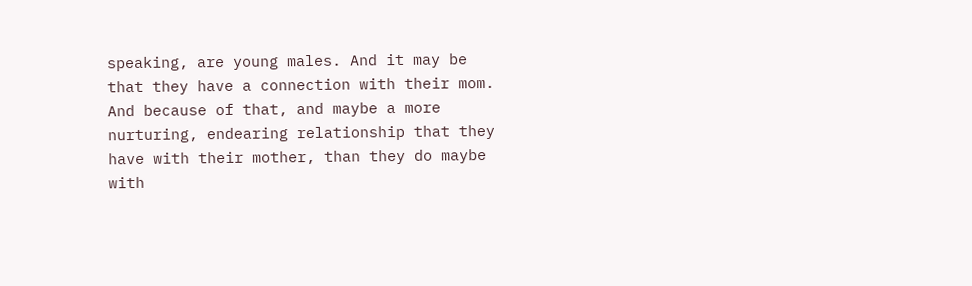speaking, are young males. And it may be that they have a connection with their mom. And because of that, and maybe a more nurturing, endearing relationship that they have with their mother, than they do maybe with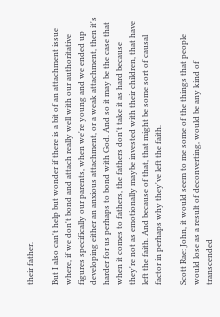their father.

But I also can't help but wonder if there is a bit of an attachment issue where, if we don't bond and attach really well with our authoritative figures specifically our parents, when we're young and we ended up developing either an anxious attachment, or a weak attachment, then it's harder for us perhaps to bond with God. And so it may be the case that when it comes to fathers, the fathers don't take it as hard because they're not as emotionally maybe invested with their children, that have left the faith. And because of that, that might be some sort of causal factor in perhaps why they've left the faith.

Scott Rae: John, it would seem to me some of the things that people would lose as a result of deconverting, would be any kind of transcended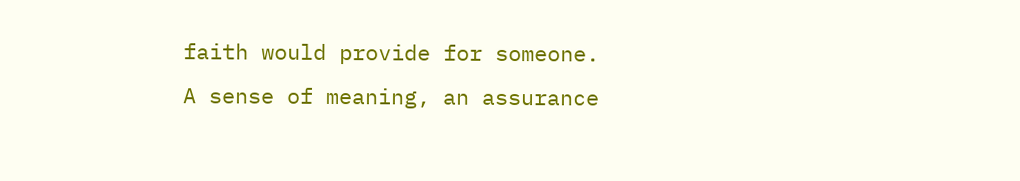faith would provide for someone. A sense of meaning, an assurance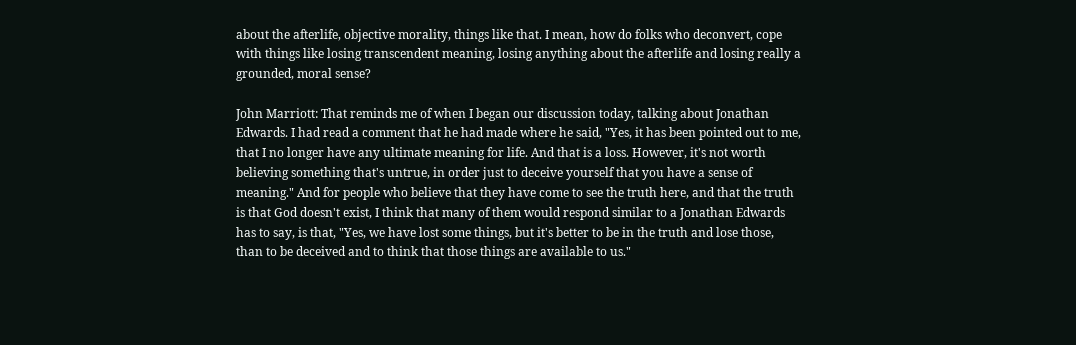about the afterlife, objective morality, things like that. I mean, how do folks who deconvert, cope with things like losing transcendent meaning, losing anything about the afterlife and losing really a grounded, moral sense?

John Marriott: That reminds me of when I began our discussion today, talking about Jonathan Edwards. I had read a comment that he had made where he said, "Yes, it has been pointed out to me, that I no longer have any ultimate meaning for life. And that is a loss. However, it's not worth believing something that's untrue, in order just to deceive yourself that you have a sense of meaning." And for people who believe that they have come to see the truth here, and that the truth is that God doesn't exist, I think that many of them would respond similar to a Jonathan Edwards has to say, is that, "Yes, we have lost some things, but it's better to be in the truth and lose those, than to be deceived and to think that those things are available to us."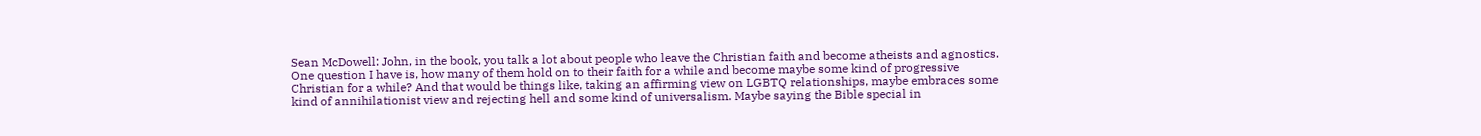Sean McDowell: John, in the book, you talk a lot about people who leave the Christian faith and become atheists and agnostics. One question I have is, how many of them hold on to their faith for a while and become maybe some kind of progressive Christian for a while? And that would be things like, taking an affirming view on LGBTQ relationships, maybe embraces some kind of annihilationist view and rejecting hell and some kind of universalism. Maybe saying the Bible special in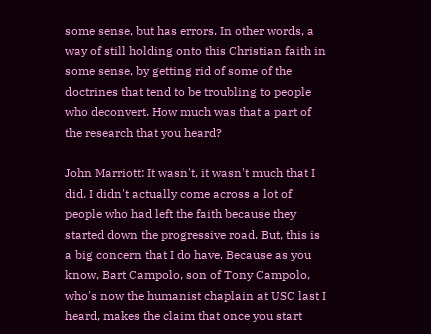some sense, but has errors. In other words, a way of still holding onto this Christian faith in some sense, by getting rid of some of the doctrines that tend to be troubling to people who deconvert. How much was that a part of the research that you heard?

John Marriott: It wasn't, it wasn't much that I did. I didn't actually come across a lot of people who had left the faith because they started down the progressive road. But, this is a big concern that I do have. Because as you know, Bart Campolo, son of Tony Campolo, who's now the humanist chaplain at USC last I heard, makes the claim that once you start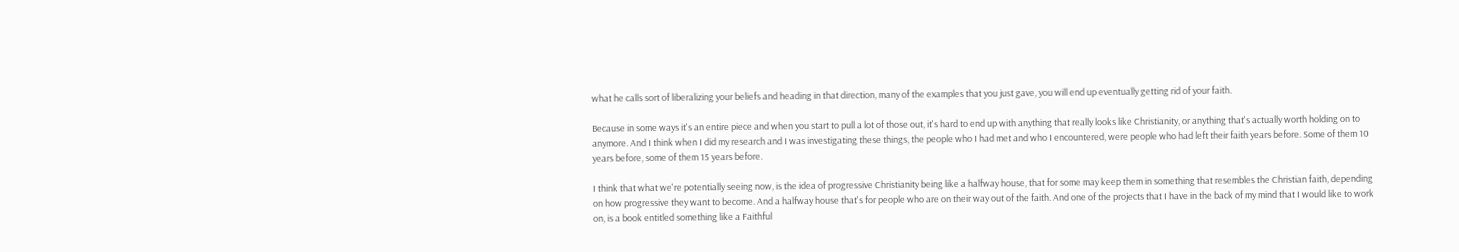what he calls sort of liberalizing your beliefs and heading in that direction, many of the examples that you just gave, you will end up eventually getting rid of your faith.

Because in some ways it's an entire piece and when you start to pull a lot of those out, it's hard to end up with anything that really looks like Christianity, or anything that's actually worth holding on to anymore. And I think when I did my research and I was investigating these things, the people who I had met and who I encountered, were people who had left their faith years before. Some of them 10 years before, some of them 15 years before.

I think that what we're potentially seeing now, is the idea of progressive Christianity being like a halfway house, that for some may keep them in something that resembles the Christian faith, depending on how progressive they want to become. And a halfway house that's for people who are on their way out of the faith. And one of the projects that I have in the back of my mind that I would like to work on, is a book entitled something like a Faithful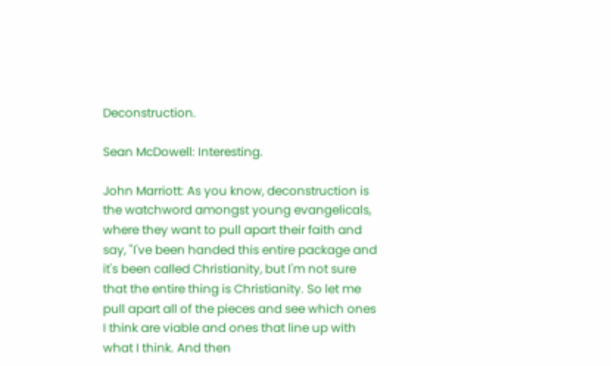Deconstruction.

Sean McDowell: Interesting.

John Marriott: As you know, deconstruction is the watchword amongst young evangelicals, where they want to pull apart their faith and say, "I've been handed this entire package and it's been called Christianity, but I'm not sure that the entire thing is Christianity. So let me pull apart all of the pieces and see which ones I think are viable and ones that line up with what I think. And then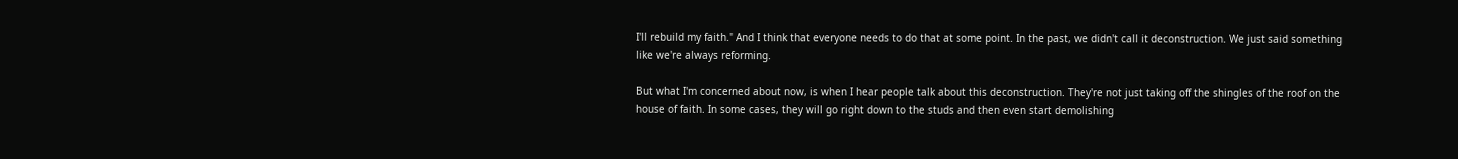I'll rebuild my faith." And I think that everyone needs to do that at some point. In the past, we didn't call it deconstruction. We just said something like we're always reforming.

But what I'm concerned about now, is when I hear people talk about this deconstruction. They're not just taking off the shingles of the roof on the house of faith. In some cases, they will go right down to the studs and then even start demolishing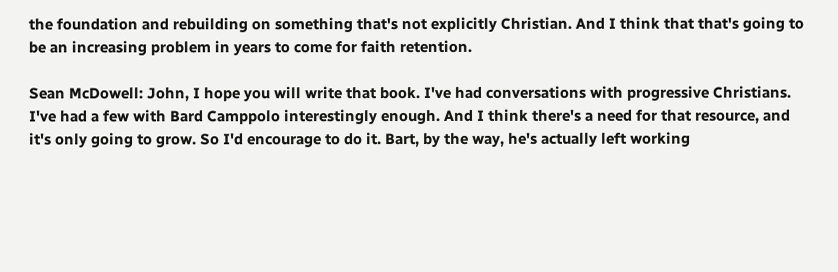the foundation and rebuilding on something that's not explicitly Christian. And I think that that's going to be an increasing problem in years to come for faith retention.

Sean McDowell: John, I hope you will write that book. I've had conversations with progressive Christians. I've had a few with Bard Camppolo interestingly enough. And I think there's a need for that resource, and it's only going to grow. So I'd encourage to do it. Bart, by the way, he's actually left working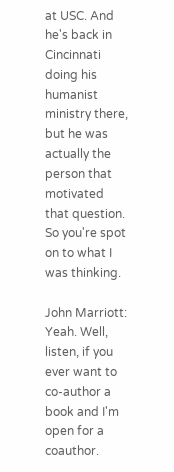at USC. And he's back in Cincinnati doing his humanist ministry there, but he was actually the person that motivated that question. So you're spot on to what I was thinking.

John Marriott: Yeah. Well, listen, if you ever want to co-author a book and I'm open for a coauthor.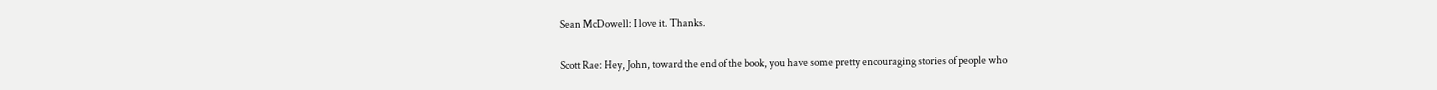Sean McDowell: I love it. Thanks.

Scott Rae: Hey, John, toward the end of the book, you have some pretty encouraging stories of people who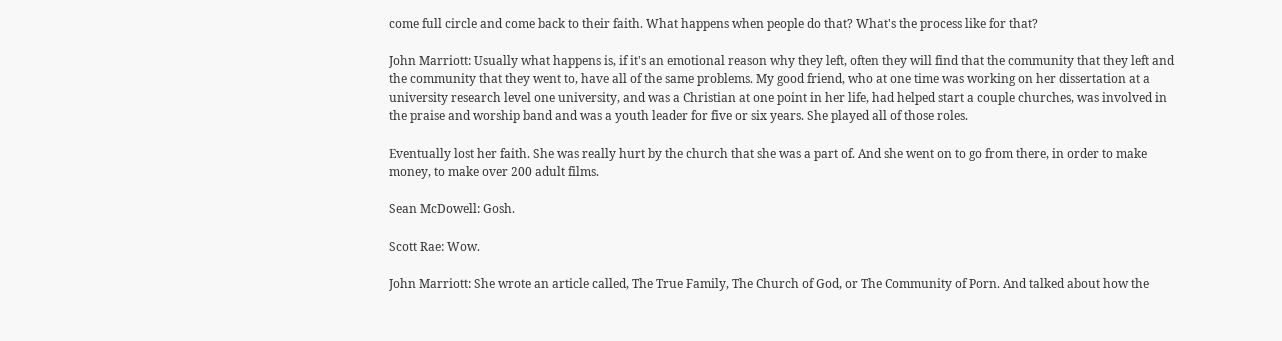come full circle and come back to their faith. What happens when people do that? What's the process like for that?

John Marriott: Usually what happens is, if it's an emotional reason why they left, often they will find that the community that they left and the community that they went to, have all of the same problems. My good friend, who at one time was working on her dissertation at a university research level one university, and was a Christian at one point in her life, had helped start a couple churches, was involved in the praise and worship band and was a youth leader for five or six years. She played all of those roles.

Eventually lost her faith. She was really hurt by the church that she was a part of. And she went on to go from there, in order to make money, to make over 200 adult films.

Sean McDowell: Gosh.

Scott Rae: Wow.

John Marriott: She wrote an article called, The True Family, The Church of God, or The Community of Porn. And talked about how the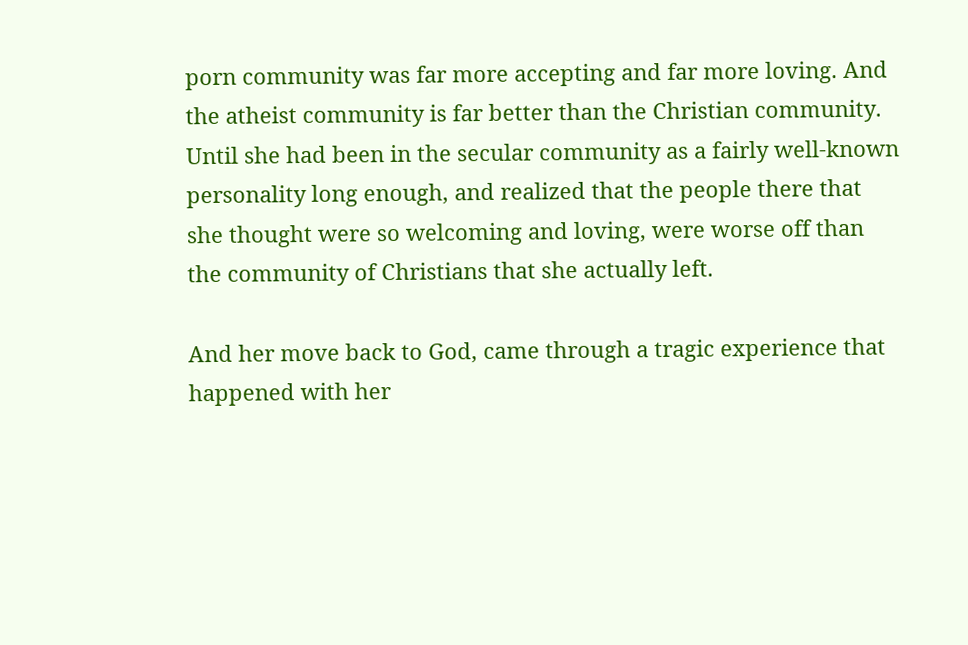porn community was far more accepting and far more loving. And the atheist community is far better than the Christian community. Until she had been in the secular community as a fairly well-known personality long enough, and realized that the people there that she thought were so welcoming and loving, were worse off than the community of Christians that she actually left.

And her move back to God, came through a tragic experience that happened with her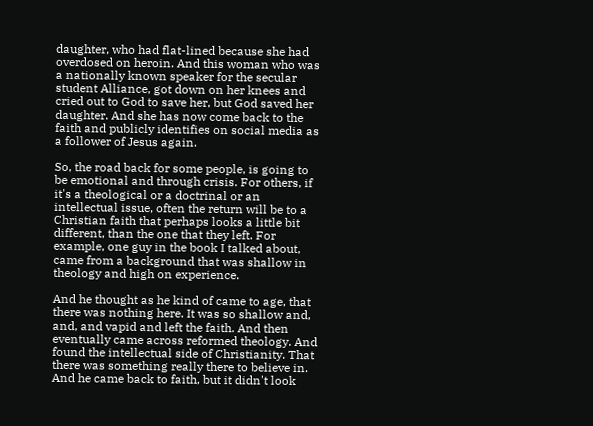daughter, who had flat-lined because she had overdosed on heroin. And this woman who was a nationally known speaker for the secular student Alliance, got down on her knees and cried out to God to save her, but God saved her daughter. And she has now come back to the faith and publicly identifies on social media as a follower of Jesus again.

So, the road back for some people, is going to be emotional and through crisis. For others, if it's a theological or a doctrinal or an intellectual issue, often the return will be to a Christian faith that perhaps looks a little bit different, than the one that they left. For example, one guy in the book I talked about, came from a background that was shallow in theology and high on experience.

And he thought as he kind of came to age, that there was nothing here. It was so shallow and, and, and vapid and left the faith. And then eventually came across reformed theology. And found the intellectual side of Christianity. That there was something really there to believe in. And he came back to faith, but it didn't look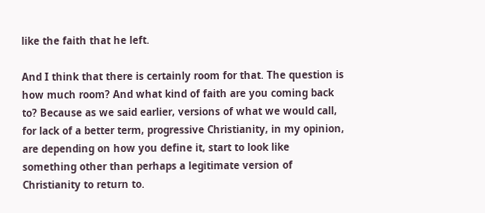like the faith that he left.

And I think that there is certainly room for that. The question is how much room? And what kind of faith are you coming back to? Because as we said earlier, versions of what we would call, for lack of a better term, progressive Christianity, in my opinion, are depending on how you define it, start to look like something other than perhaps a legitimate version of Christianity to return to.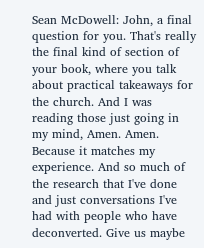Sean McDowell: John, a final question for you. That's really the final kind of section of your book, where you talk about practical takeaways for the church. And I was reading those just going in my mind, Amen. Amen. Because it matches my experience. And so much of the research that I've done and just conversations I've had with people who have deconverted. Give us maybe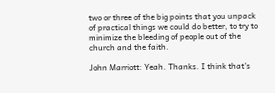two or three of the big points that you unpack of practical things we could do better, to try to minimize the bleeding of people out of the church and the faith.

John Marriott: Yeah. Thanks. I think that's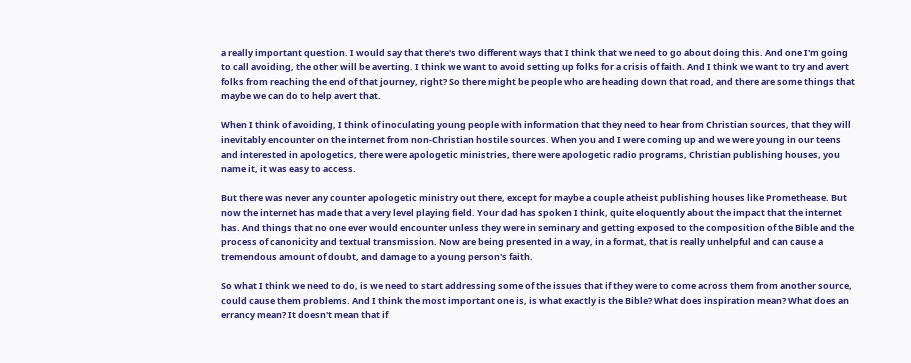a really important question. I would say that there's two different ways that I think that we need to go about doing this. And one I'm going to call avoiding, the other will be averting. I think we want to avoid setting up folks for a crisis of faith. And I think we want to try and avert folks from reaching the end of that journey, right? So there might be people who are heading down that road, and there are some things that maybe we can do to help avert that.

When I think of avoiding, I think of inoculating young people with information that they need to hear from Christian sources, that they will inevitably encounter on the internet from non-Christian hostile sources. When you and I were coming up and we were young in our teens and interested in apologetics, there were apologetic ministries, there were apologetic radio programs, Christian publishing houses, you name it, it was easy to access.

But there was never any counter apologetic ministry out there, except for maybe a couple atheist publishing houses like Promethease. But now the internet has made that a very level playing field. Your dad has spoken I think, quite eloquently about the impact that the internet has. And things that no one ever would encounter unless they were in seminary and getting exposed to the composition of the Bible and the process of canonicity and textual transmission. Now are being presented in a way, in a format, that is really unhelpful and can cause a tremendous amount of doubt, and damage to a young person's faith.

So what I think we need to do, is we need to start addressing some of the issues that if they were to come across them from another source, could cause them problems. And I think the most important one is, is what exactly is the Bible? What does inspiration mean? What does an errancy mean? It doesn't mean that if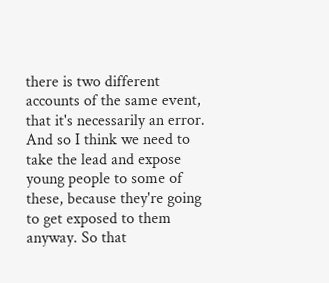there is two different accounts of the same event, that it's necessarily an error. And so I think we need to take the lead and expose young people to some of these, because they're going to get exposed to them anyway. So that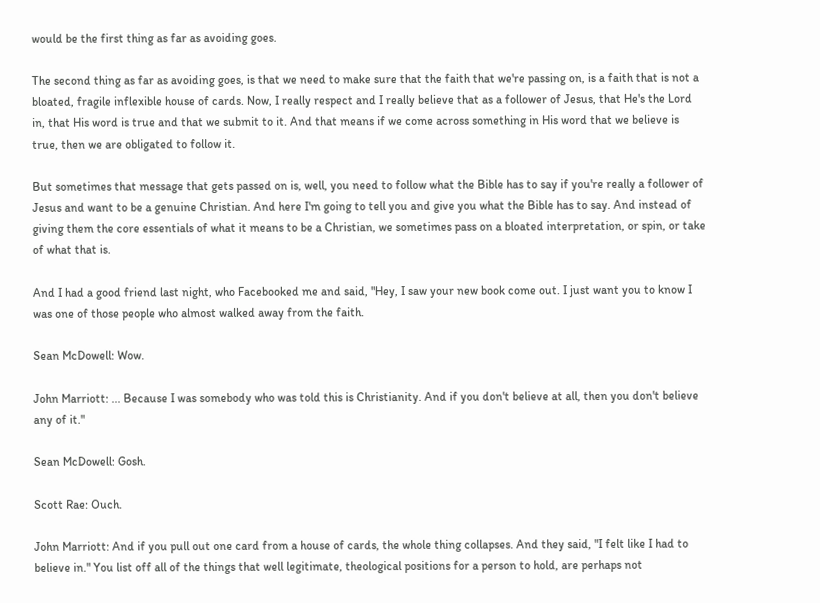would be the first thing as far as avoiding goes.

The second thing as far as avoiding goes, is that we need to make sure that the faith that we're passing on, is a faith that is not a bloated, fragile inflexible house of cards. Now, I really respect and I really believe that as a follower of Jesus, that He's the Lord in, that His word is true and that we submit to it. And that means if we come across something in His word that we believe is true, then we are obligated to follow it.

But sometimes that message that gets passed on is, well, you need to follow what the Bible has to say if you're really a follower of Jesus and want to be a genuine Christian. And here I'm going to tell you and give you what the Bible has to say. And instead of giving them the core essentials of what it means to be a Christian, we sometimes pass on a bloated interpretation, or spin, or take of what that is.

And I had a good friend last night, who Facebooked me and said, "Hey, I saw your new book come out. I just want you to know I was one of those people who almost walked away from the faith.

Sean McDowell: Wow.

John Marriott: ... Because I was somebody who was told this is Christianity. And if you don't believe at all, then you don't believe any of it."

Sean McDowell: Gosh.

Scott Rae: Ouch.

John Marriott: And if you pull out one card from a house of cards, the whole thing collapses. And they said, "I felt like I had to believe in." You list off all of the things that well legitimate, theological positions for a person to hold, are perhaps not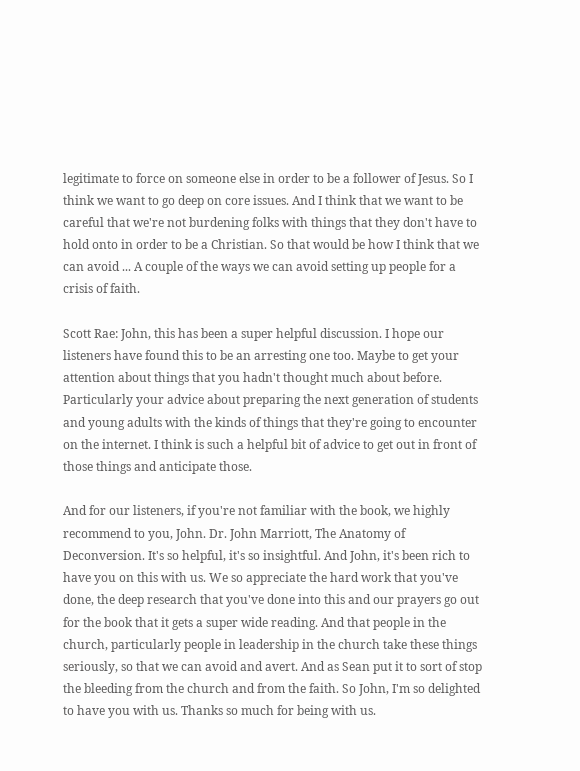legitimate to force on someone else in order to be a follower of Jesus. So I think we want to go deep on core issues. And I think that we want to be careful that we're not burdening folks with things that they don't have to hold onto in order to be a Christian. So that would be how I think that we can avoid ... A couple of the ways we can avoid setting up people for a crisis of faith.

Scott Rae: John, this has been a super helpful discussion. I hope our listeners have found this to be an arresting one too. Maybe to get your attention about things that you hadn't thought much about before. Particularly your advice about preparing the next generation of students and young adults with the kinds of things that they're going to encounter on the internet. I think is such a helpful bit of advice to get out in front of those things and anticipate those.

And for our listeners, if you're not familiar with the book, we highly recommend to you, John. Dr. John Marriott, The Anatomy of Deconversion. It's so helpful, it's so insightful. And John, it's been rich to have you on this with us. We so appreciate the hard work that you've done, the deep research that you've done into this and our prayers go out for the book that it gets a super wide reading. And that people in the church, particularly people in leadership in the church take these things seriously, so that we can avoid and avert. And as Sean put it to sort of stop the bleeding from the church and from the faith. So John, I'm so delighted to have you with us. Thanks so much for being with us.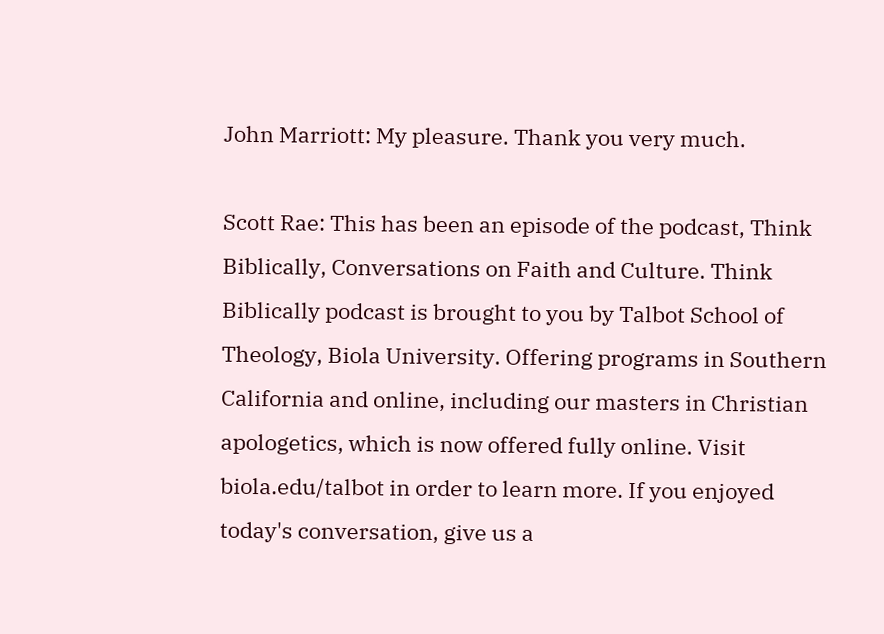John Marriott: My pleasure. Thank you very much.

Scott Rae: This has been an episode of the podcast, Think Biblically, Conversations on Faith and Culture. Think Biblically podcast is brought to you by Talbot School of Theology, Biola University. Offering programs in Southern California and online, including our masters in Christian apologetics, which is now offered fully online. Visit biola.edu/talbot in order to learn more. If you enjoyed today's conversation, give us a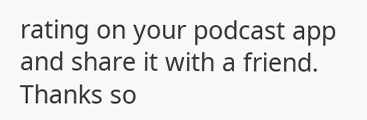rating on your podcast app and share it with a friend. Thanks so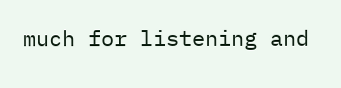much for listening and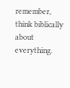remember, think biblically about everything.